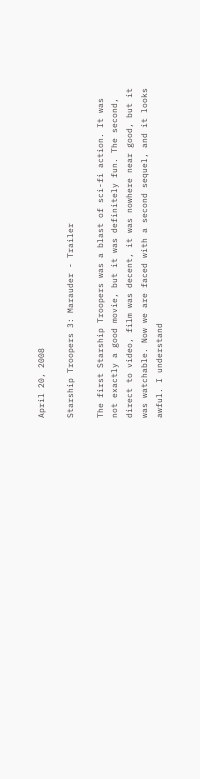April 20, 2008

Starship Troopers 3: Marauder - Trailer

The first Starship Troopers was a blast of sci-fi action. It was not exactly a good movie, but it was definitely fun. The second, direct to video, film was decent, it was nowhere near good, but it was watchable. Now we are faced with a second sequel, and it looks awful. I understand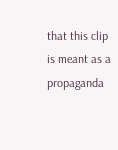that this clip is meant as a propaganda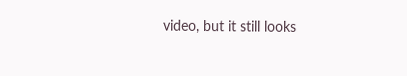video, but it still looks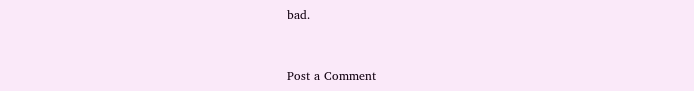bad.


Post a Comment